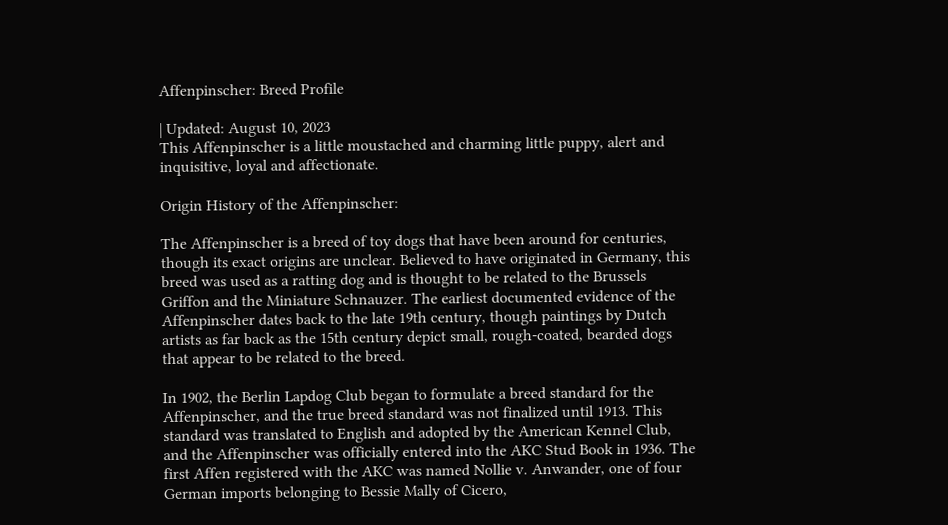Affenpinscher: Breed Profile

| Updated: August 10, 2023
This Affenpinscher is a little moustached and charming little puppy, alert and inquisitive, loyal and affectionate.

Origin History of the Affenpinscher:

The Affenpinscher is a breed of toy dogs that have been around for centuries, though its exact origins are unclear. Believed to have originated in Germany, this breed was used as a ratting dog and is thought to be related to the Brussels Griffon and the Miniature Schnauzer. The earliest documented evidence of the Affenpinscher dates back to the late 19th century, though paintings by Dutch artists as far back as the 15th century depict small, rough-coated, bearded dogs that appear to be related to the breed.

In 1902, the Berlin Lapdog Club began to formulate a breed standard for the Affenpinscher, and the true breed standard was not finalized until 1913. This standard was translated to English and adopted by the American Kennel Club, and the Affenpinscher was officially entered into the AKC Stud Book in 1936. The first Affen registered with the AKC was named Nollie v. Anwander, one of four German imports belonging to Bessie Mally of Cicero,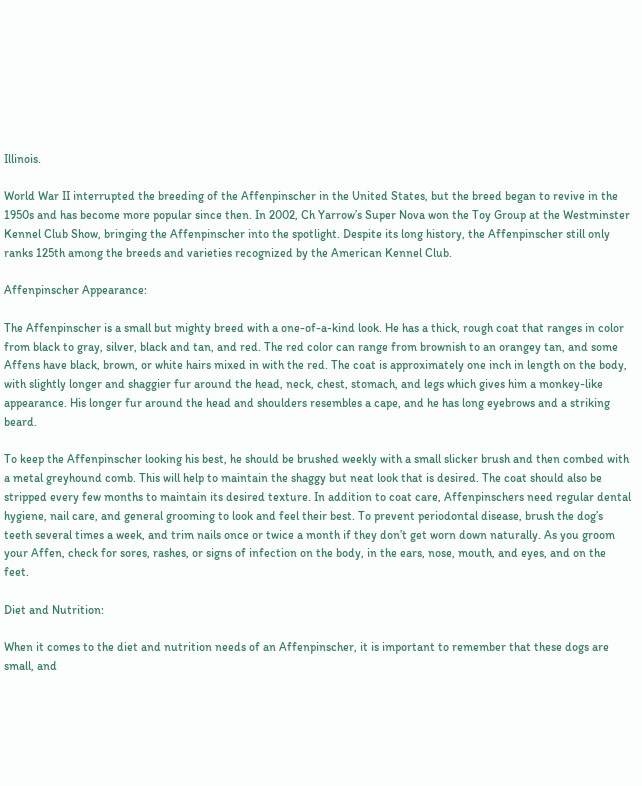Illinois.

World War II interrupted the breeding of the Affenpinscher in the United States, but the breed began to revive in the 1950s and has become more popular since then. In 2002, Ch Yarrow’s Super Nova won the Toy Group at the Westminster Kennel Club Show, bringing the Affenpinscher into the spotlight. Despite its long history, the Affenpinscher still only ranks 125th among the breeds and varieties recognized by the American Kennel Club.

Affenpinscher Appearance:

The Affenpinscher is a small but mighty breed with a one-of-a-kind look. He has a thick, rough coat that ranges in color from black to gray, silver, black and tan, and red. The red color can range from brownish to an orangey tan, and some Affens have black, brown, or white hairs mixed in with the red. The coat is approximately one inch in length on the body, with slightly longer and shaggier fur around the head, neck, chest, stomach, and legs which gives him a monkey-like appearance. His longer fur around the head and shoulders resembles a cape, and he has long eyebrows and a striking beard.

To keep the Affenpinscher looking his best, he should be brushed weekly with a small slicker brush and then combed with a metal greyhound comb. This will help to maintain the shaggy but neat look that is desired. The coat should also be stripped every few months to maintain its desired texture. In addition to coat care, Affenpinschers need regular dental hygiene, nail care, and general grooming to look and feel their best. To prevent periodontal disease, brush the dog’s teeth several times a week, and trim nails once or twice a month if they don’t get worn down naturally. As you groom your Affen, check for sores, rashes, or signs of infection on the body, in the ears, nose, mouth, and eyes, and on the feet.

Diet and Nutrition:

When it comes to the diet and nutrition needs of an Affenpinscher, it is important to remember that these dogs are small, and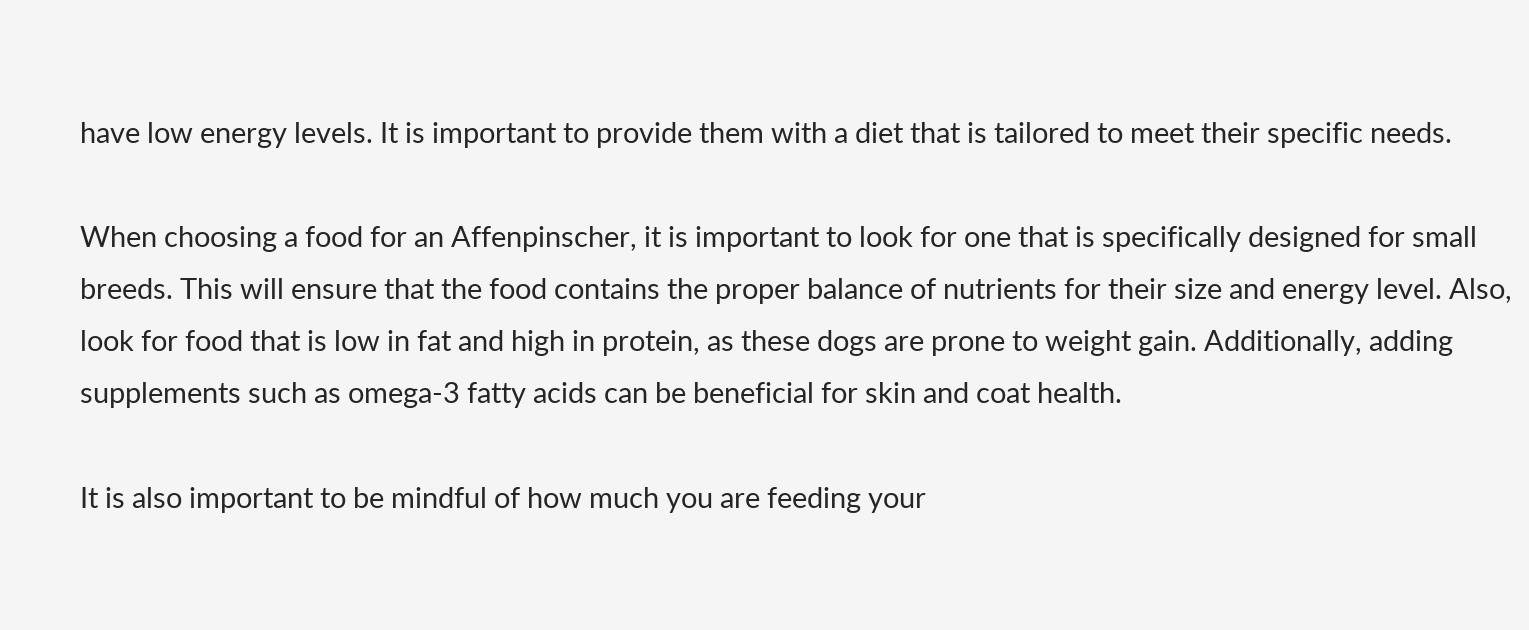have low energy levels. It is important to provide them with a diet that is tailored to meet their specific needs.

When choosing a food for an Affenpinscher, it is important to look for one that is specifically designed for small breeds. This will ensure that the food contains the proper balance of nutrients for their size and energy level. Also, look for food that is low in fat and high in protein, as these dogs are prone to weight gain. Additionally, adding supplements such as omega-3 fatty acids can be beneficial for skin and coat health.

It is also important to be mindful of how much you are feeding your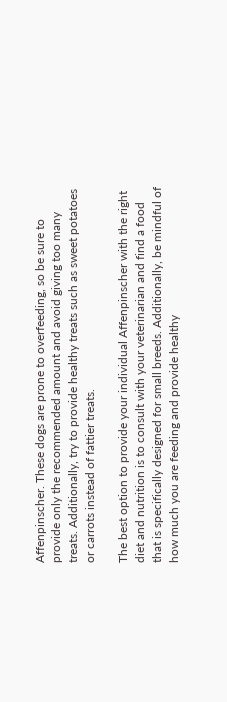Affenpinscher. These dogs are prone to overfeeding, so be sure to provide only the recommended amount and avoid giving too many treats. Additionally, try to provide healthy treats such as sweet potatoes or carrots instead of fattier treats.

The best option to provide your individual Affenpinscher with the right diet and nutrition is to consult with your veterinarian and find a food that is specifically designed for small breeds. Additionally, be mindful of how much you are feeding and provide healthy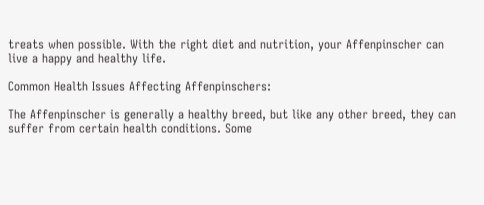treats when possible. With the right diet and nutrition, your Affenpinscher can live a happy and healthy life.

Common Health Issues Affecting Affenpinschers:

The Affenpinscher is generally a healthy breed, but like any other breed, they can suffer from certain health conditions. Some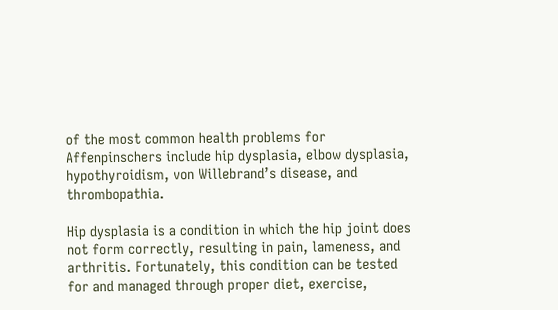of the most common health problems for Affenpinschers include hip dysplasia, elbow dysplasia, hypothyroidism, von Willebrand’s disease, and thrombopathia.

Hip dysplasia is a condition in which the hip joint does not form correctly, resulting in pain, lameness, and arthritis. Fortunately, this condition can be tested for and managed through proper diet, exercise,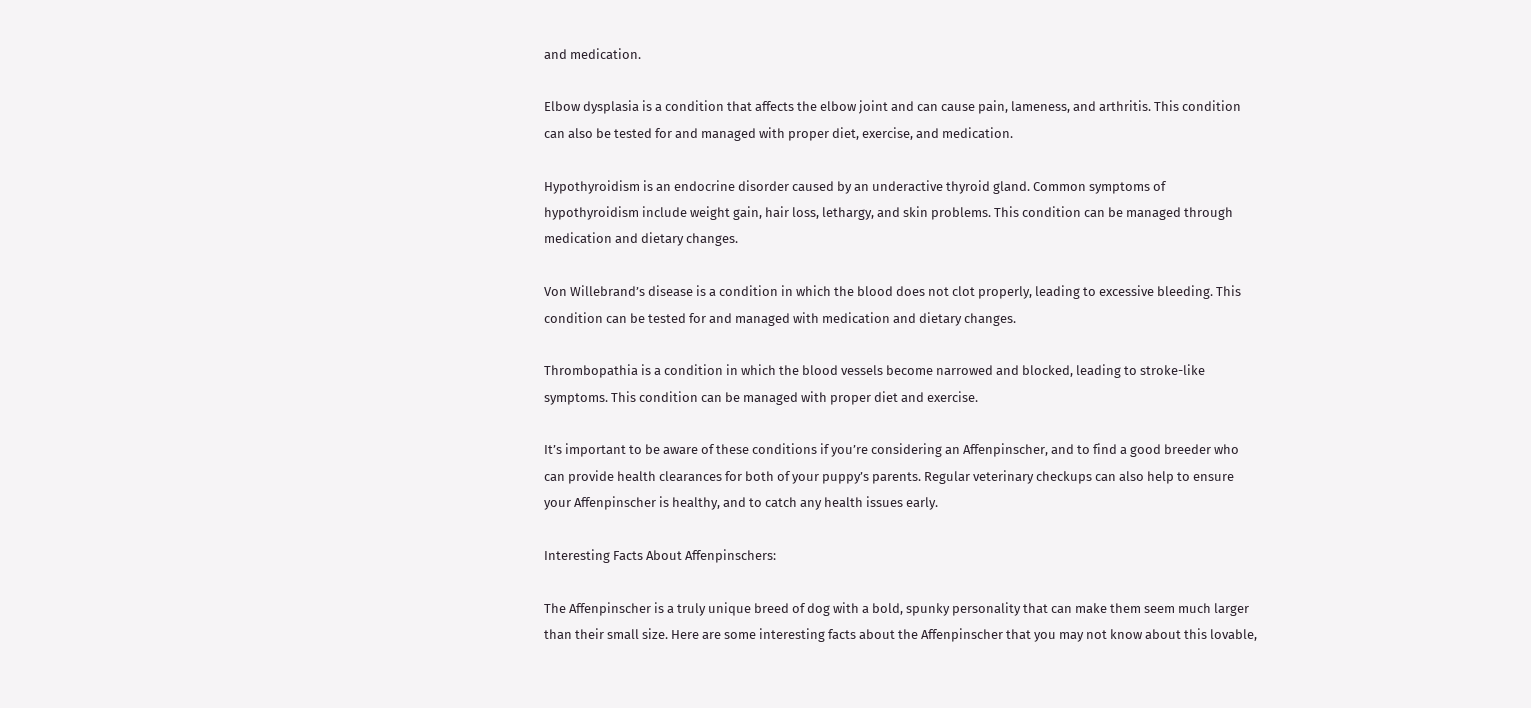and medication.

Elbow dysplasia is a condition that affects the elbow joint and can cause pain, lameness, and arthritis. This condition can also be tested for and managed with proper diet, exercise, and medication.

Hypothyroidism is an endocrine disorder caused by an underactive thyroid gland. Common symptoms of hypothyroidism include weight gain, hair loss, lethargy, and skin problems. This condition can be managed through medication and dietary changes.

Von Willebrand’s disease is a condition in which the blood does not clot properly, leading to excessive bleeding. This condition can be tested for and managed with medication and dietary changes.

Thrombopathia is a condition in which the blood vessels become narrowed and blocked, leading to stroke-like symptoms. This condition can be managed with proper diet and exercise.

It’s important to be aware of these conditions if you’re considering an Affenpinscher, and to find a good breeder who can provide health clearances for both of your puppy’s parents. Regular veterinary checkups can also help to ensure your Affenpinscher is healthy, and to catch any health issues early.

Interesting Facts About Affenpinschers:

The Affenpinscher is a truly unique breed of dog with a bold, spunky personality that can make them seem much larger than their small size. Here are some interesting facts about the Affenpinscher that you may not know about this lovable,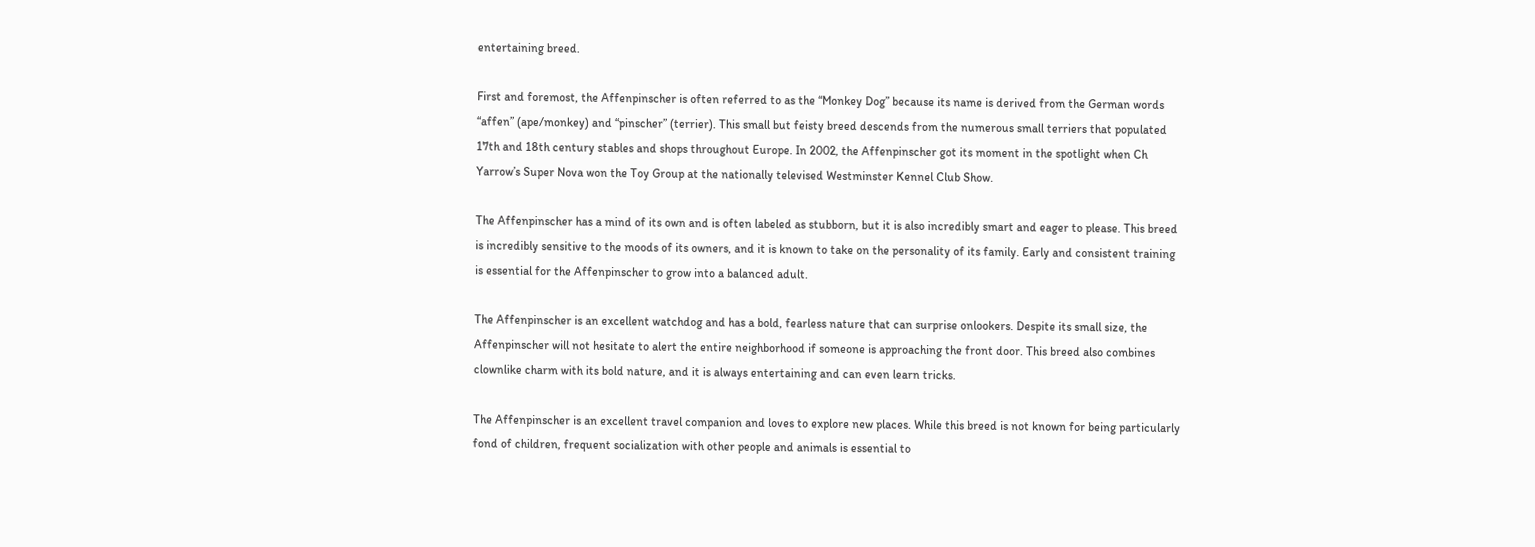entertaining breed.

First and foremost, the Affenpinscher is often referred to as the “Monkey Dog” because its name is derived from the German words “affen” (ape/monkey) and “pinscher” (terrier). This small but feisty breed descends from the numerous small terriers that populated 17th and 18th century stables and shops throughout Europe. In 2002, the Affenpinscher got its moment in the spotlight when Ch Yarrow’s Super Nova won the Toy Group at the nationally televised Westminster Kennel Club Show.

The Affenpinscher has a mind of its own and is often labeled as stubborn, but it is also incredibly smart and eager to please. This breed is incredibly sensitive to the moods of its owners, and it is known to take on the personality of its family. Early and consistent training is essential for the Affenpinscher to grow into a balanced adult.

The Affenpinscher is an excellent watchdog and has a bold, fearless nature that can surprise onlookers. Despite its small size, the Affenpinscher will not hesitate to alert the entire neighborhood if someone is approaching the front door. This breed also combines clownlike charm with its bold nature, and it is always entertaining and can even learn tricks.

The Affenpinscher is an excellent travel companion and loves to explore new places. While this breed is not known for being particularly fond of children, frequent socialization with other people and animals is essential to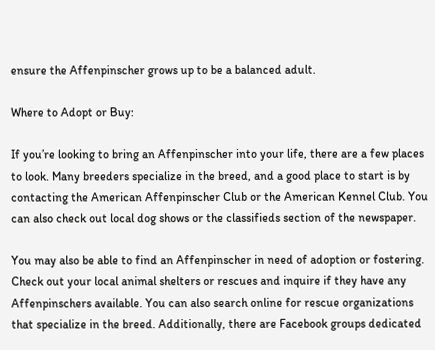ensure the Affenpinscher grows up to be a balanced adult.

Where to Adopt or Buy:

If you’re looking to bring an Affenpinscher into your life, there are a few places to look. Many breeders specialize in the breed, and a good place to start is by contacting the American Affenpinscher Club or the American Kennel Club. You can also check out local dog shows or the classifieds section of the newspaper.

You may also be able to find an Affenpinscher in need of adoption or fostering. Check out your local animal shelters or rescues and inquire if they have any Affenpinschers available. You can also search online for rescue organizations that specialize in the breed. Additionally, there are Facebook groups dedicated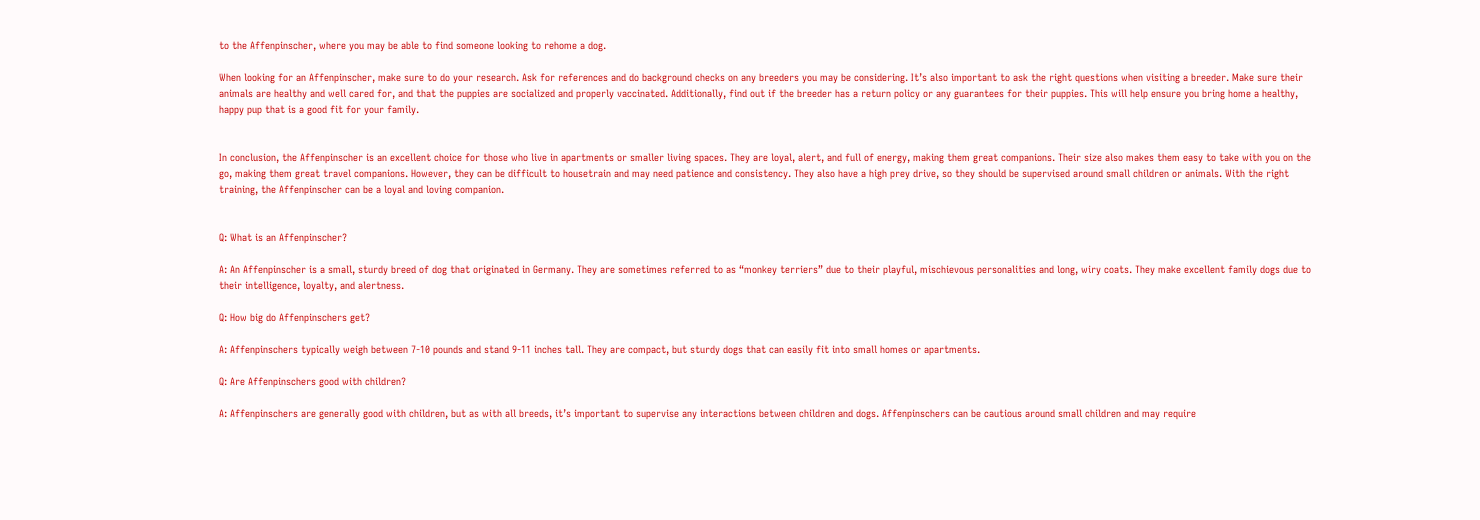to the Affenpinscher, where you may be able to find someone looking to rehome a dog.

When looking for an Affenpinscher, make sure to do your research. Ask for references and do background checks on any breeders you may be considering. It’s also important to ask the right questions when visiting a breeder. Make sure their animals are healthy and well cared for, and that the puppies are socialized and properly vaccinated. Additionally, find out if the breeder has a return policy or any guarantees for their puppies. This will help ensure you bring home a healthy, happy pup that is a good fit for your family.


In conclusion, the Affenpinscher is an excellent choice for those who live in apartments or smaller living spaces. They are loyal, alert, and full of energy, making them great companions. Their size also makes them easy to take with you on the go, making them great travel companions. However, they can be difficult to housetrain and may need patience and consistency. They also have a high prey drive, so they should be supervised around small children or animals. With the right training, the Affenpinscher can be a loyal and loving companion.


Q: What is an Affenpinscher?

A: An Affenpinscher is a small, sturdy breed of dog that originated in Germany. They are sometimes referred to as “monkey terriers” due to their playful, mischievous personalities and long, wiry coats. They make excellent family dogs due to their intelligence, loyalty, and alertness.

Q: How big do Affenpinschers get?

A: Affenpinschers typically weigh between 7-10 pounds and stand 9-11 inches tall. They are compact, but sturdy dogs that can easily fit into small homes or apartments.

Q: Are Affenpinschers good with children?

A: Affenpinschers are generally good with children, but as with all breeds, it’s important to supervise any interactions between children and dogs. Affenpinschers can be cautious around small children and may require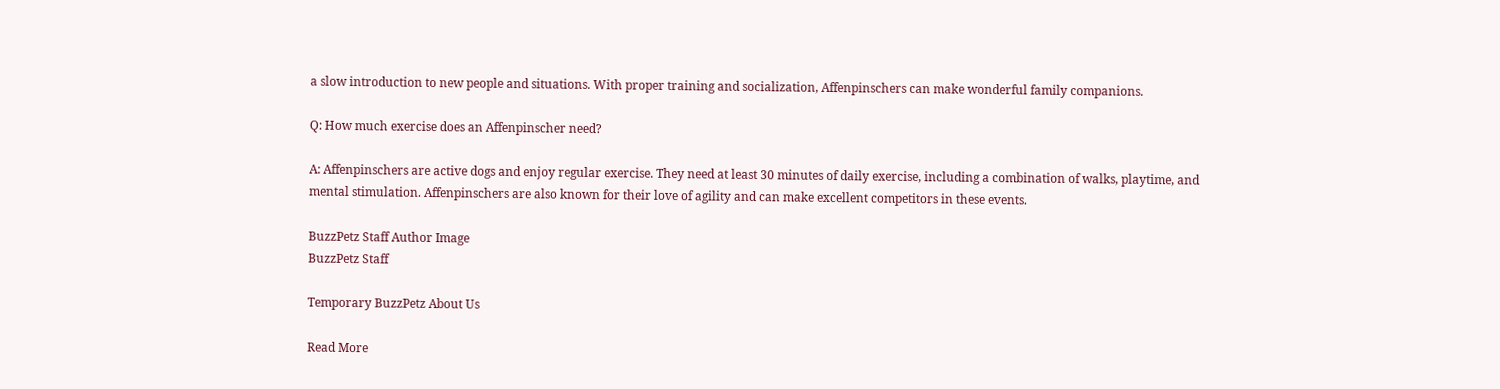a slow introduction to new people and situations. With proper training and socialization, Affenpinschers can make wonderful family companions.

Q: How much exercise does an Affenpinscher need?

A: Affenpinschers are active dogs and enjoy regular exercise. They need at least 30 minutes of daily exercise, including a combination of walks, playtime, and mental stimulation. Affenpinschers are also known for their love of agility and can make excellent competitors in these events.

BuzzPetz Staff Author Image
BuzzPetz Staff

Temporary BuzzPetz About Us

Read More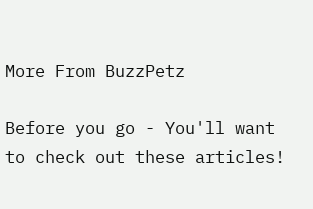More From BuzzPetz

Before you go - You'll want to check out these articles!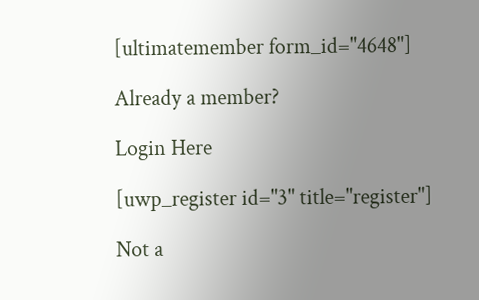[ultimatemember form_id="4648"]

Already a member?

Login Here

[uwp_register id="3" title="register"]

Not a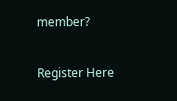member?

Register Here